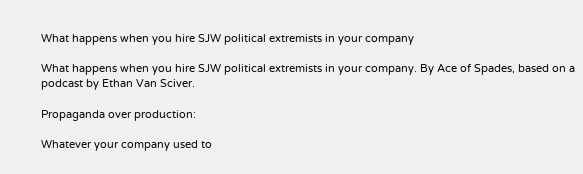What happens when you hire SJW political extremists in your company

What happens when you hire SJW political extremists in your company. By Ace of Spades, based on a podcast by Ethan Van Sciver.

Propaganda over production:

Whatever your company used to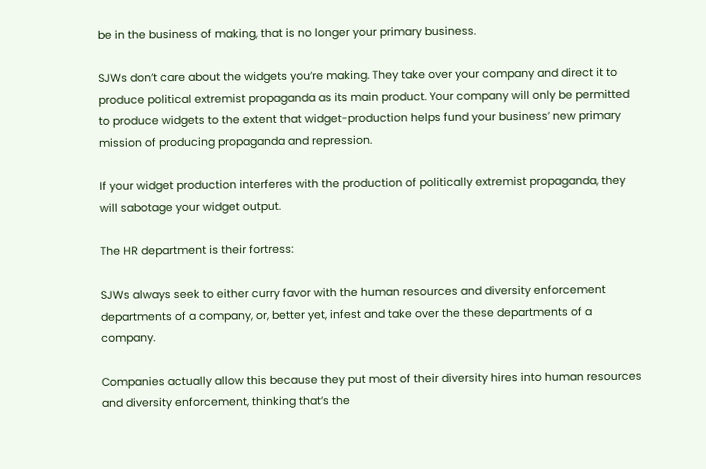be in the business of making, that is no longer your primary business.

SJWs don’t care about the widgets you’re making. They take over your company and direct it to produce political extremist propaganda as its main product. Your company will only be permitted to produce widgets to the extent that widget-production helps fund your business’ new primary mission of producing propaganda and repression.

If your widget production interferes with the production of politically extremist propaganda, they will sabotage your widget output.

The HR department is their fortress:

SJWs always seek to either curry favor with the human resources and diversity enforcement departments of a company, or, better yet, infest and take over the these departments of a company.

Companies actually allow this because they put most of their diversity hires into human resources and diversity enforcement, thinking that’s the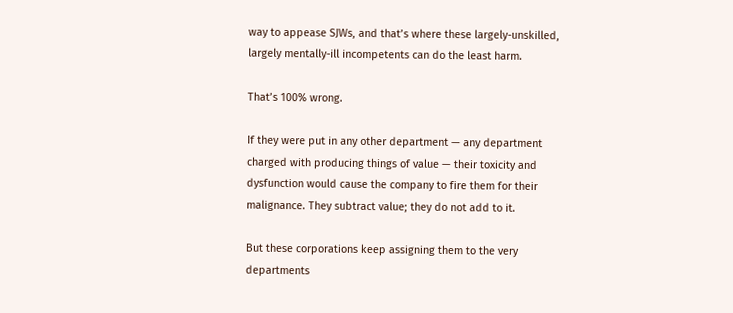way to appease SJWs, and that’s where these largely-unskilled, largely mentally-ill incompetents can do the least harm.

That’s 100% wrong.

If they were put in any other department — any department charged with producing things of value — their toxicity and dysfunction would cause the company to fire them for their malignance. They subtract value; they do not add to it.

But these corporations keep assigning them to the very departments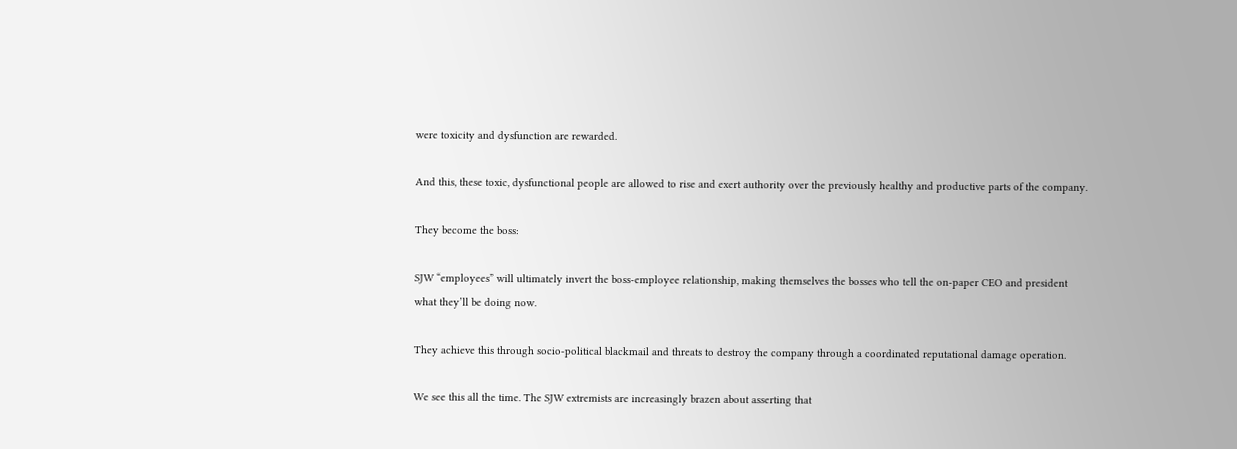were toxicity and dysfunction are rewarded.

And this, these toxic, dysfunctional people are allowed to rise and exert authority over the previously healthy and productive parts of the company.

They become the boss:

SJW “employees” will ultimately invert the boss-employee relationship, making themselves the bosses who tell the on-paper CEO and president what they’ll be doing now.

They achieve this through socio-political blackmail and threats to destroy the company through a coordinated reputational damage operation.

We see this all the time. The SJW extremists are increasingly brazen about asserting that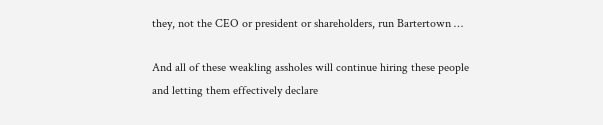they, not the CEO or president or shareholders, run Bartertown …

And all of these weakling assholes will continue hiring these people and letting them effectively declare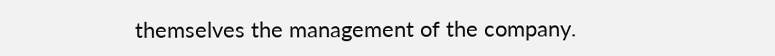themselves the management of the company.